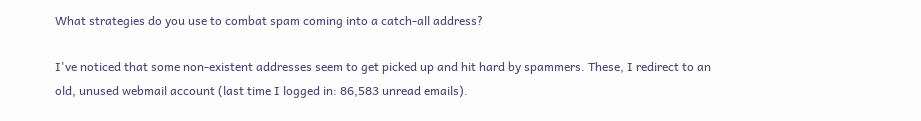What strategies do you use to combat spam coming into a catch-all address?

I've noticed that some non-existent addresses seem to get picked up and hit hard by spammers. These, I redirect to an old, unused webmail account (last time I logged in: 86,583 unread emails).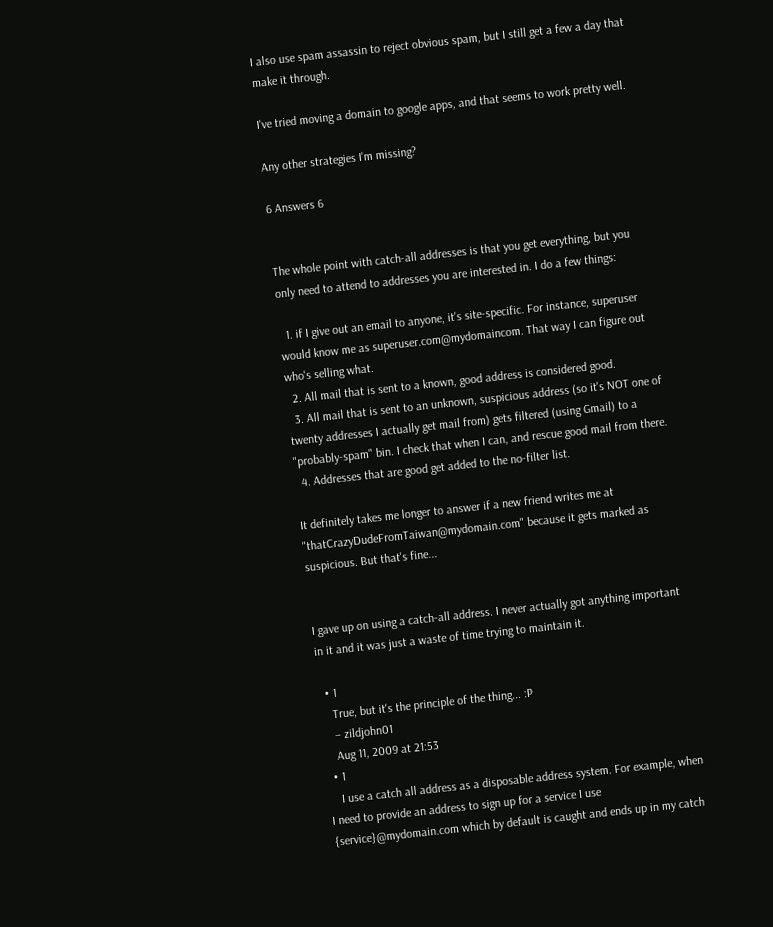I also use spam assassin to reject obvious spam, but I still get a few a day that make it through.

I've tried moving a domain to google apps, and that seems to work pretty well.

Any other strategies I'm missing?

6 Answers 6


The whole point with catch-all addresses is that you get everything, but you only need to attend to addresses you are interested in. I do a few things:

  1. if I give out an email to anyone, it's site-specific. For instance, superuser would know me as superuser.com@mydomaincom. That way I can figure out who's selling what.
  2. All mail that is sent to a known, good address is considered good.
  3. All mail that is sent to an unknown, suspicious address (so it's NOT one of twenty addresses I actually get mail from) gets filtered (using Gmail) to a "probably-spam" bin. I check that when I can, and rescue good mail from there.
  4. Addresses that are good get added to the no-filter list.

It definitely takes me longer to answer if a new friend writes me at "thatCrazyDudeFromTaiwan@mydomain.com" because it gets marked as suspicious. But that's fine...


I gave up on using a catch-all address. I never actually got anything important in it and it was just a waste of time trying to maintain it.

  • 1
    True, but it's the principle of the thing... :P
    – zildjohn01
    Aug 11, 2009 at 21:53
  • 1
    I use a catch all address as a disposable address system. For example, when I need to provide an address to sign up for a service I use {service}@mydomain.com which by default is caught and ends up in my catch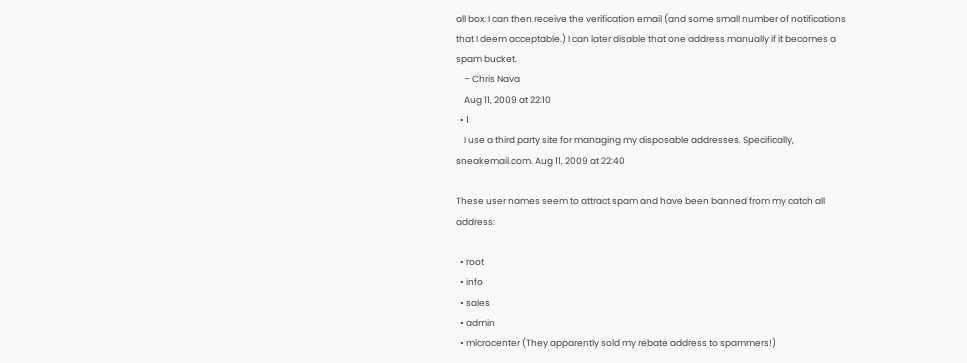all box. I can then receive the verification email (and some small number of notifications that I deem acceptable.) I can later disable that one address manually if it becomes a spam bucket.
    – Chris Nava
    Aug 11, 2009 at 22:10
  • 1
    I use a third party site for managing my disposable addresses. Specifically, sneakemail.com. Aug 11, 2009 at 22:40

These user names seem to attract spam and have been banned from my catch all address:

  • root
  • info
  • sales
  • admin
  • microcenter (They apparently sold my rebate address to spammers!)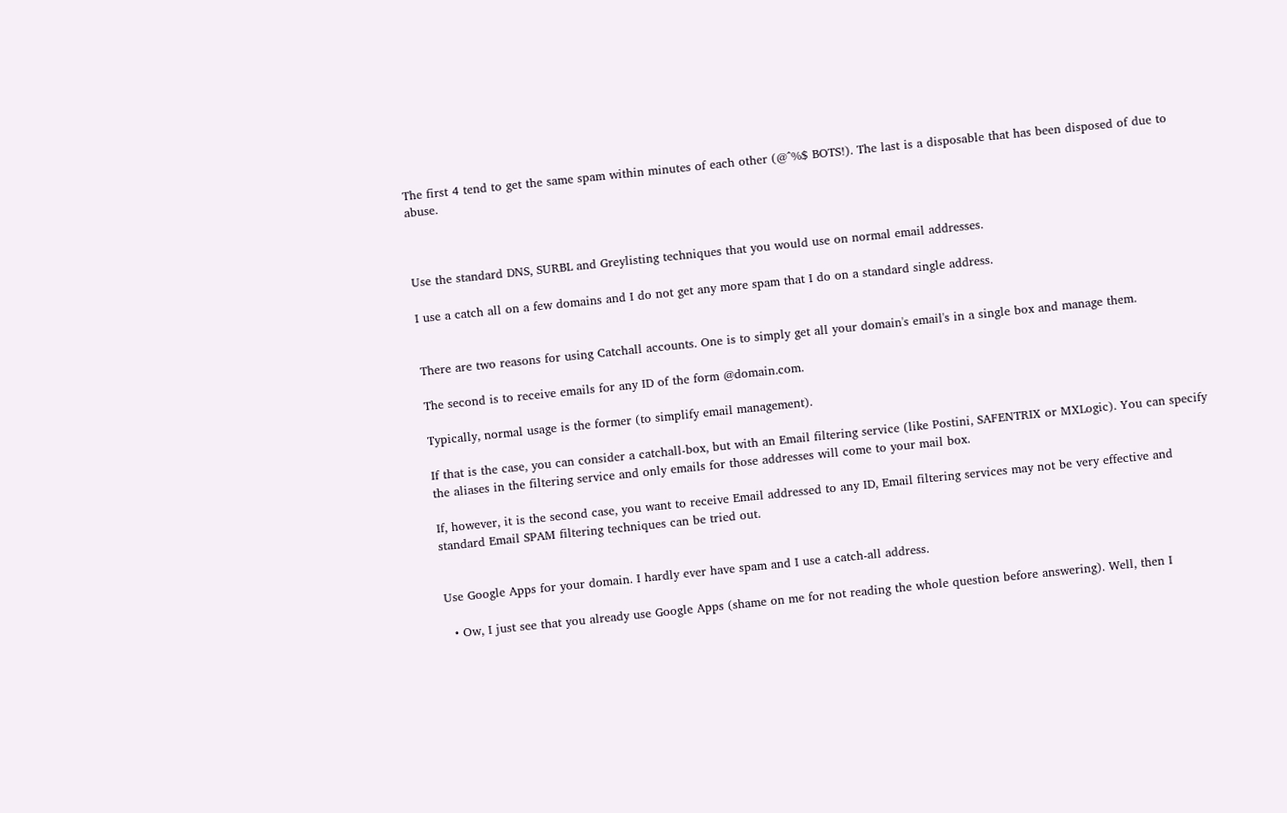The first 4 tend to get the same spam within minutes of each other (@^%$ BOTS!). The last is a disposable that has been disposed of due to abuse.



Use the standard DNS, SURBL and Greylisting techniques that you would use on normal email addresses.

I use a catch all on a few domains and I do not get any more spam that I do on a standard single address.


There are two reasons for using Catchall accounts. One is to simply get all your domain's email's in a single box and manage them.

The second is to receive emails for any ID of the form @domain.com.

Typically, normal usage is the former (to simplify email management).

If that is the case, you can consider a catchall-box, but with an Email filtering service (like Postini, SAFENTRIX or MXLogic). You can specify the aliases in the filtering service and only emails for those addresses will come to your mail box.

If, however, it is the second case, you want to receive Email addressed to any ID, Email filtering services may not be very effective and standard Email SPAM filtering techniques can be tried out.


Use Google Apps for your domain. I hardly ever have spam and I use a catch-all address.

  • Ow, I just see that you already use Google Apps (shame on me for not reading the whole question before answering). Well, then I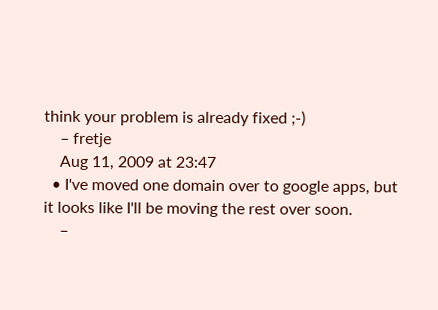think your problem is already fixed ;-)
    – fretje
    Aug 11, 2009 at 23:47
  • I've moved one domain over to google apps, but it looks like I'll be moving the rest over soon.
    –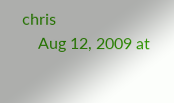chris
    Aug 12, 2009 at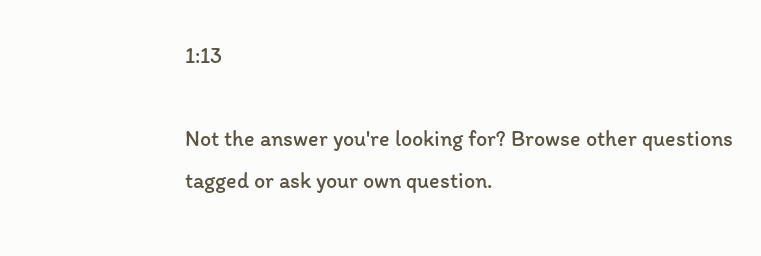1:13

Not the answer you're looking for? Browse other questions tagged or ask your own question.